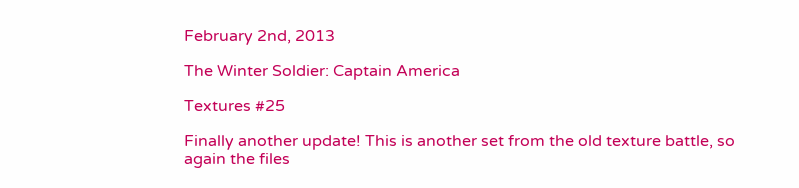February 2nd, 2013

The Winter Soldier: Captain America

Textures #25

Finally another update! This is another set from the old texture battle, so again the files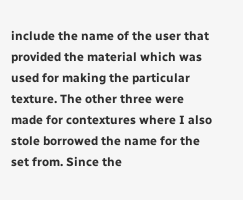include the name of the user that provided the material which was used for making the particular texture. The other three were made for contextures where I also stole borrowed the name for the set from. Since the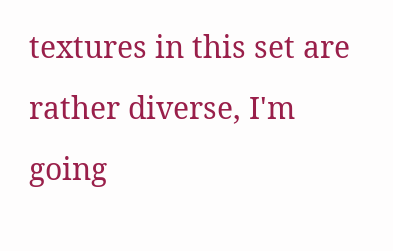textures in this set are rather diverse, I'm going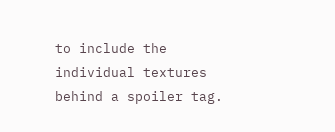to include the individual textures behind a spoiler tag.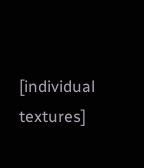[individual textures]